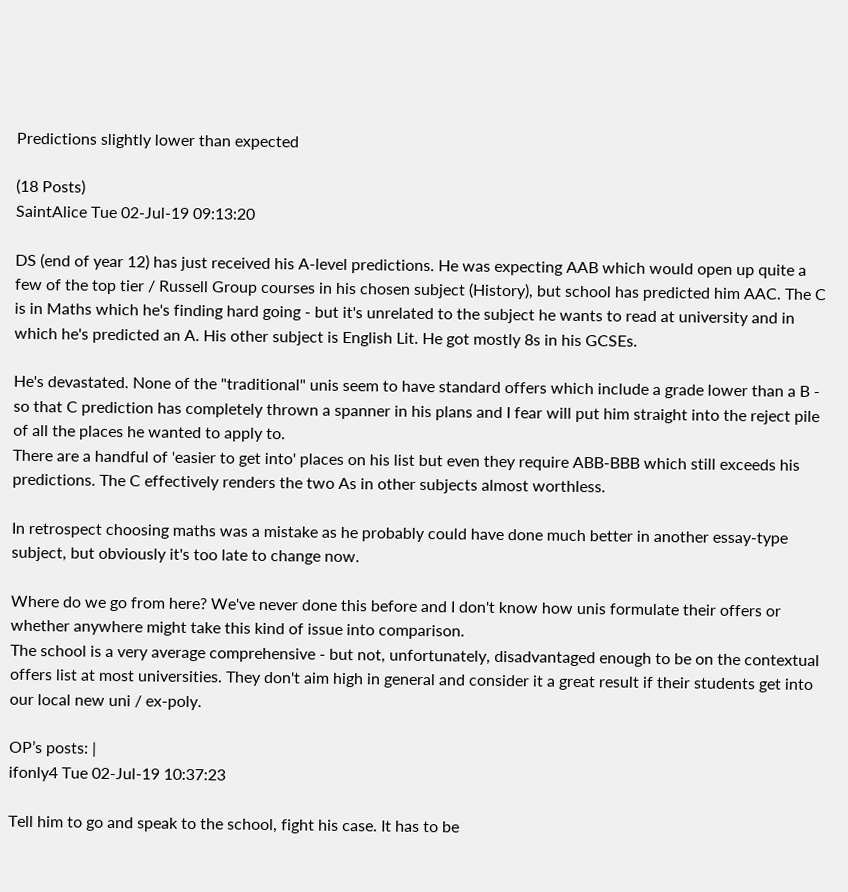Predictions slightly lower than expected

(18 Posts)
SaintAlice Tue 02-Jul-19 09:13:20

DS (end of year 12) has just received his A-level predictions. He was expecting AAB which would open up quite a few of the top tier / Russell Group courses in his chosen subject (History), but school has predicted him AAC. The C is in Maths which he's finding hard going - but it's unrelated to the subject he wants to read at university and in which he's predicted an A. His other subject is English Lit. He got mostly 8s in his GCSEs.

He's devastated. None of the "traditional" unis seem to have standard offers which include a grade lower than a B - so that C prediction has completely thrown a spanner in his plans and I fear will put him straight into the reject pile of all the places he wanted to apply to.
There are a handful of 'easier to get into' places on his list but even they require ABB-BBB which still exceeds his predictions. The C effectively renders the two As in other subjects almost worthless.

In retrospect choosing maths was a mistake as he probably could have done much better in another essay-type subject, but obviously it's too late to change now.

Where do we go from here? We've never done this before and I don't know how unis formulate their offers or whether anywhere might take this kind of issue into comparison.
The school is a very average comprehensive - but not, unfortunately, disadvantaged enough to be on the contextual offers list at most universities. They don't aim high in general and consider it a great result if their students get into our local new uni / ex-poly.

OP’s posts: |
ifonly4 Tue 02-Jul-19 10:37:23

Tell him to go and speak to the school, fight his case. It has to be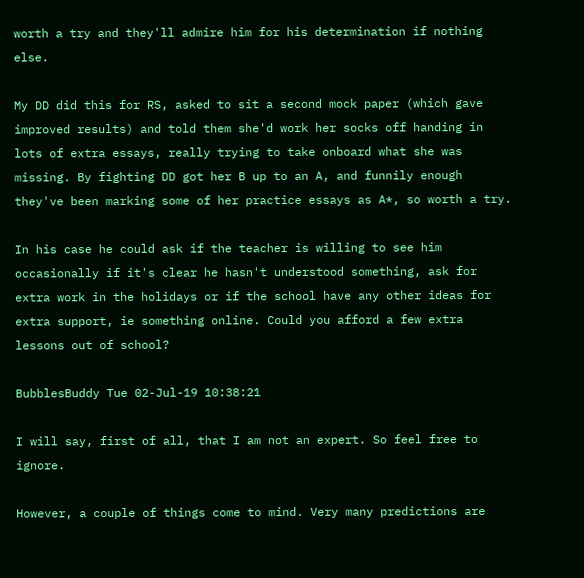worth a try and they'll admire him for his determination if nothing else.

My DD did this for RS, asked to sit a second mock paper (which gave improved results) and told them she'd work her socks off handing in lots of extra essays, really trying to take onboard what she was missing. By fighting DD got her B up to an A, and funnily enough they've been marking some of her practice essays as A*, so worth a try.

In his case he could ask if the teacher is willing to see him occasionally if it's clear he hasn't understood something, ask for extra work in the holidays or if the school have any other ideas for extra support, ie something online. Could you afford a few extra lessons out of school?

BubblesBuddy Tue 02-Jul-19 10:38:21

I will say, first of all, that I am not an expert. So feel free to ignore.

However, a couple of things come to mind. Very many predictions are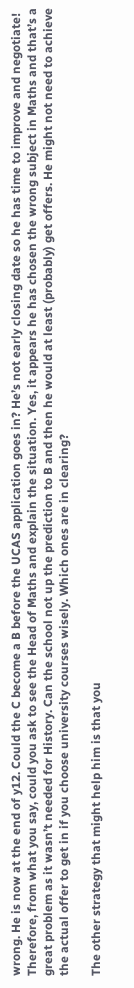wrong. He is now at the end of y12. Could the C become a B before the UCAS application goes in? He’s not early closing date so he has time to improve and negotiate! Therefore, from what you say, could you ask to see the Head of Maths and explain the situation. Yes, it appears he has chosen the wrong subject in Maths and that’s a great problem as it wasn’t needed for History. Can the school not up the prediction to B and then he would at least (probably) get offers. He might not need to achieve the actual offer to get in if you choose university courses wisely. Which ones are in clearing?

The other strategy that might help him is that you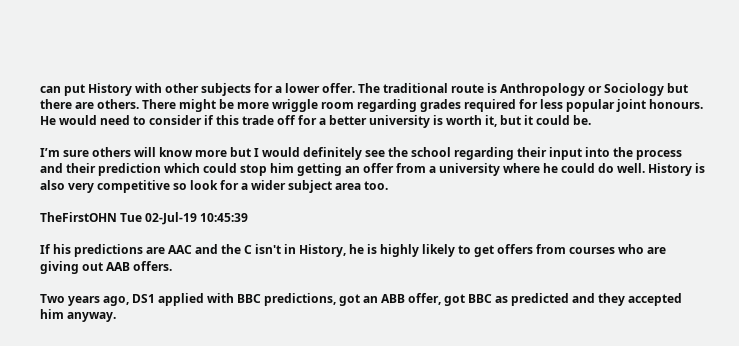can put History with other subjects for a lower offer. The traditional route is Anthropology or Sociology but there are others. There might be more wriggle room regarding grades required for less popular joint honours. He would need to consider if this trade off for a better university is worth it, but it could be.

I’m sure others will know more but I would definitely see the school regarding their input into the process and their prediction which could stop him getting an offer from a university where he could do well. History is also very competitive so look for a wider subject area too.

TheFirstOHN Tue 02-Jul-19 10:45:39

If his predictions are AAC and the C isn't in History, he is highly likely to get offers from courses who are giving out AAB offers.

Two years ago, DS1 applied with BBC predictions, got an ABB offer, got BBC as predicted and they accepted him anyway.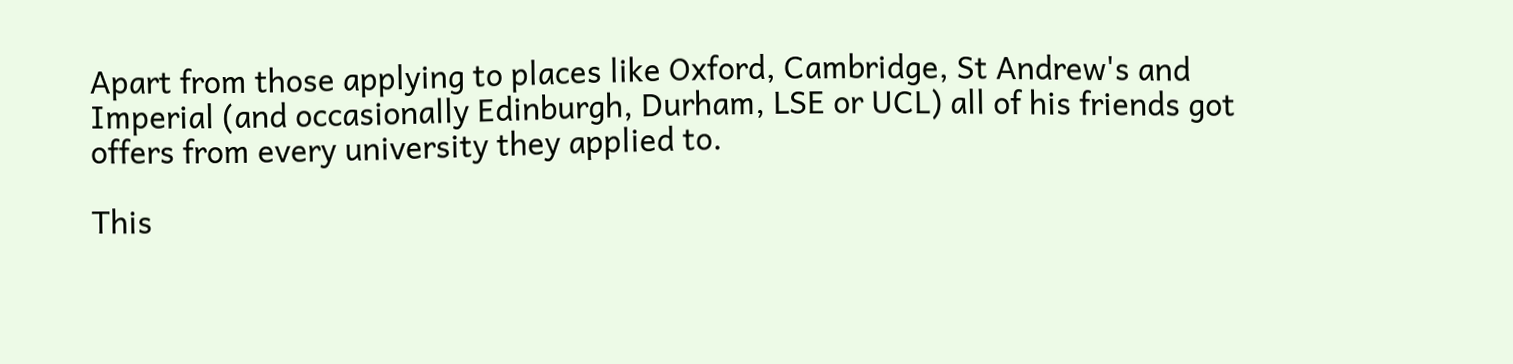Apart from those applying to places like Oxford, Cambridge, St Andrew's and Imperial (and occasionally Edinburgh, Durham, LSE or UCL) all of his friends got offers from every university they applied to.

This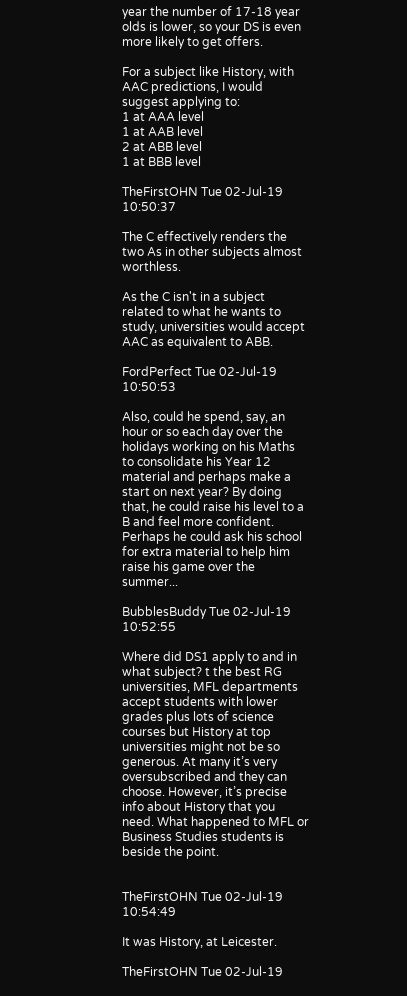year the number of 17-18 year olds is lower, so your DS is even more likely to get offers.

For a subject like History, with AAC predictions, I would suggest applying to:
1 at AAA level
1 at AAB level
2 at ABB level
1 at BBB level

TheFirstOHN Tue 02-Jul-19 10:50:37

The C effectively renders the two As in other subjects almost worthless.

As the C isn't in a subject related to what he wants to study, universities would accept AAC as equivalent to ABB.

FordPerfect Tue 02-Jul-19 10:50:53

Also, could he spend, say, an hour or so each day over the holidays working on his Maths to consolidate his Year 12 material and perhaps make a start on next year? By doing that, he could raise his level to a B and feel more confident. Perhaps he could ask his school for extra material to help him raise his game over the summer...

BubblesBuddy Tue 02-Jul-19 10:52:55

Where did DS1 apply to and in what subject? t the best RG universities, MFL departments accept students with lower grades plus lots of science courses but History at top universities might not be so generous. At many it’s very oversubscribed and they can choose. However, it’s precise info about History that you need. What happened to MFL or Business Studies students is beside the point.


TheFirstOHN Tue 02-Jul-19 10:54:49

It was History, at Leicester.

TheFirstOHN Tue 02-Jul-19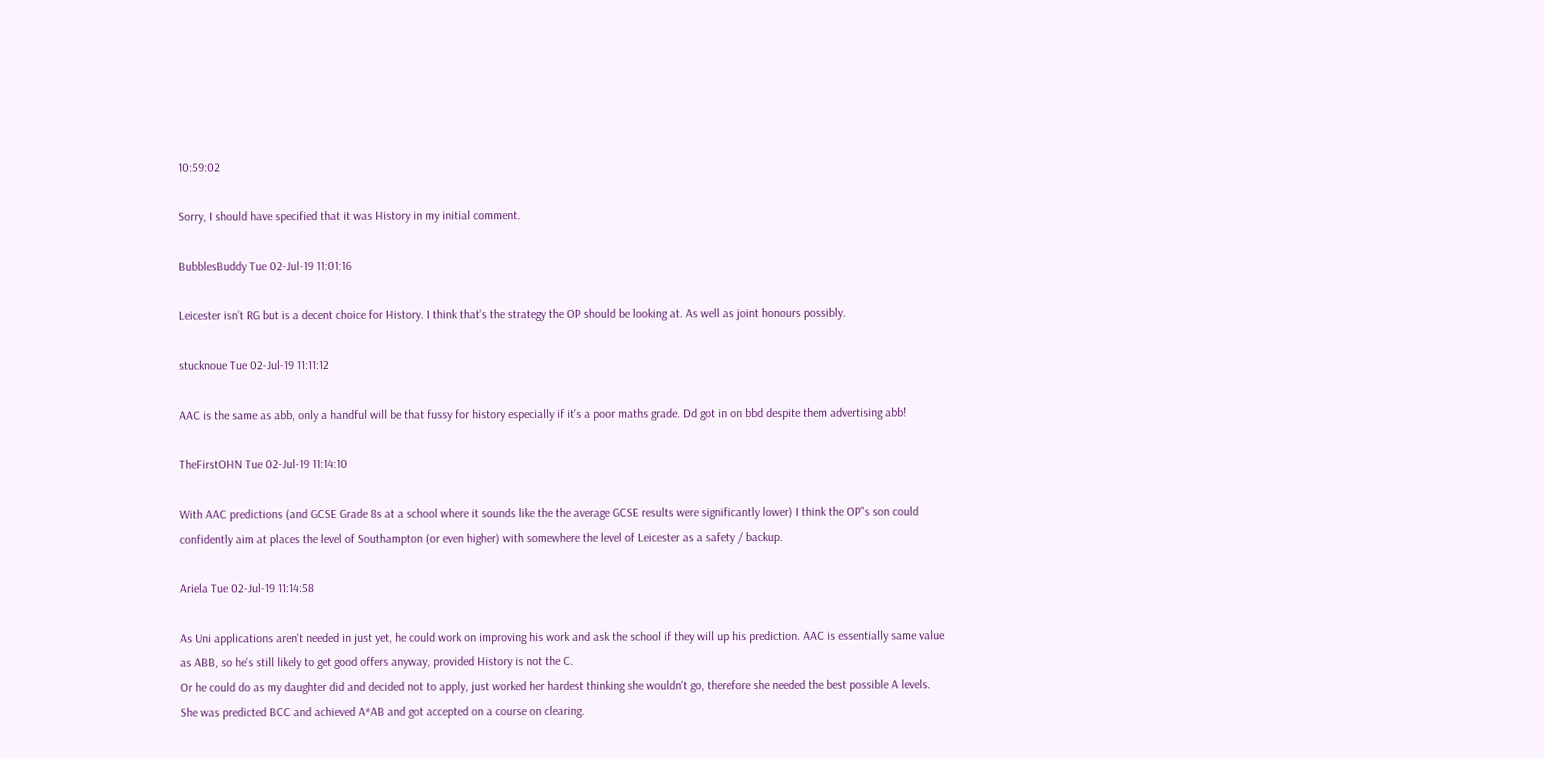10:59:02

Sorry, I should have specified that it was History in my initial comment.

BubblesBuddy Tue 02-Jul-19 11:01:16

Leicester isn’t RG but is a decent choice for History. I think that’s the strategy the OP should be looking at. As well as joint honours possibly.

stucknoue Tue 02-Jul-19 11:11:12

AAC is the same as abb, only a handful will be that fussy for history especially if it's a poor maths grade. Dd got in on bbd despite them advertising abb!

TheFirstOHN Tue 02-Jul-19 11:14:10

With AAC predictions (and GCSE Grade 8s at a school where it sounds like the the average GCSE results were significantly lower) I think the OP"s son could confidently aim at places the level of Southampton (or even higher) with somewhere the level of Leicester as a safety / backup.

Ariela Tue 02-Jul-19 11:14:58

As Uni applications aren't needed in just yet, he could work on improving his work and ask the school if they will up his prediction. AAC is essentially same value as ABB, so he's still likely to get good offers anyway, provided History is not the C.
Or he could do as my daughter did and decided not to apply, just worked her hardest thinking she wouldn't go, therefore she needed the best possible A levels. She was predicted BCC and achieved A*AB and got accepted on a course on clearing.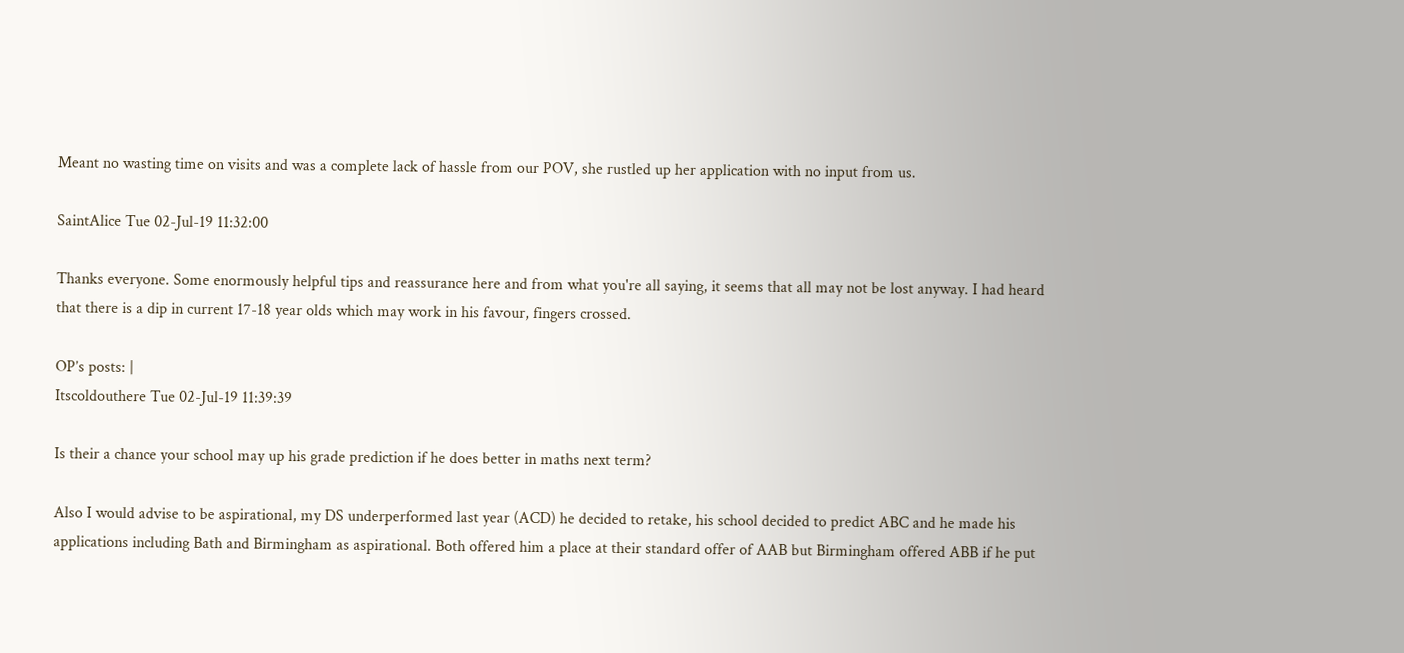Meant no wasting time on visits and was a complete lack of hassle from our POV, she rustled up her application with no input from us.

SaintAlice Tue 02-Jul-19 11:32:00

Thanks everyone. Some enormously helpful tips and reassurance here and from what you're all saying, it seems that all may not be lost anyway. I had heard that there is a dip in current 17-18 year olds which may work in his favour, fingers crossed.

OP’s posts: |
Itscoldouthere Tue 02-Jul-19 11:39:39

Is their a chance your school may up his grade prediction if he does better in maths next term?

Also I would advise to be aspirational, my DS underperformed last year (ACD) he decided to retake, his school decided to predict ABC and he made his applications including Bath and Birmingham as aspirational. Both offered him a place at their standard offer of AAB but Birmingham offered ABB if he put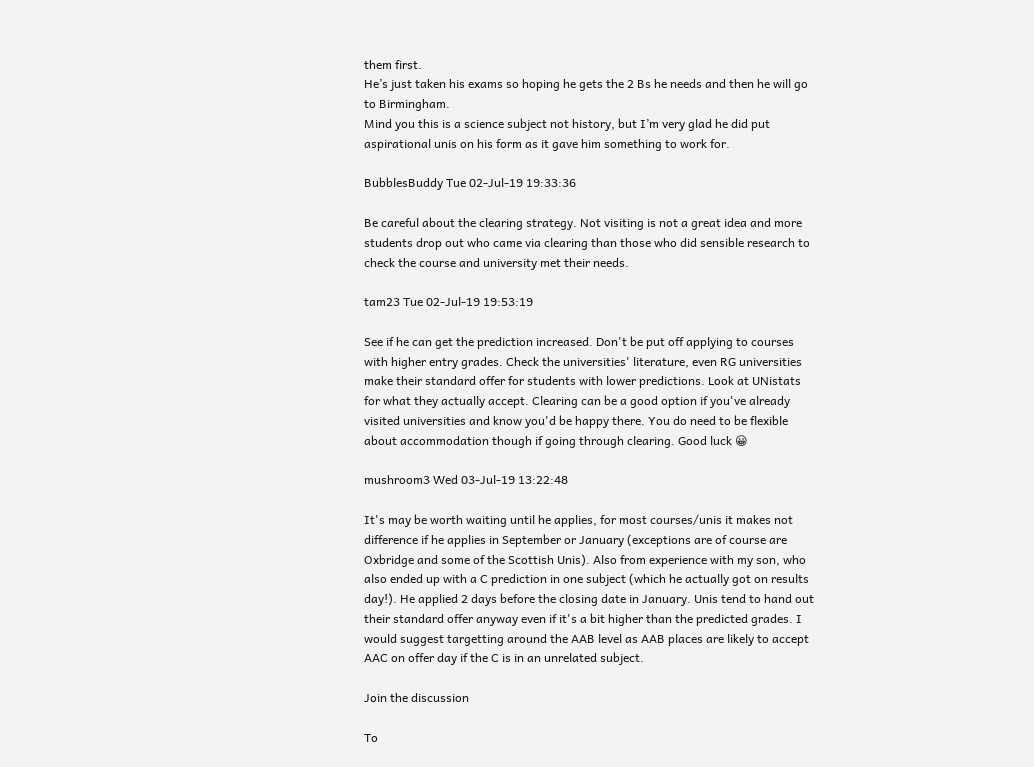them first.
He’s just taken his exams so hoping he gets the 2 Bs he needs and then he will go to Birmingham.
Mind you this is a science subject not history, but I’m very glad he did put aspirational unis on his form as it gave him something to work for.

BubblesBuddy Tue 02-Jul-19 19:33:36

Be careful about the clearing strategy. Not visiting is not a great idea and more students drop out who came via clearing than those who did sensible research to check the course and university met their needs.

tam23 Tue 02-Jul-19 19:53:19

See if he can get the prediction increased. Don't be put off applying to courses with higher entry grades. Check the universities' literature, even RG universities make their standard offer for students with lower predictions. Look at UNistats for what they actually accept. Clearing can be a good option if you've already visited universities and know you'd be happy there. You do need to be flexible about accommodation though if going through clearing. Good luck 😀

mushroom3 Wed 03-Jul-19 13:22:48

It's may be worth waiting until he applies, for most courses/unis it makes not difference if he applies in September or January (exceptions are of course are Oxbridge and some of the Scottish Unis). Also from experience with my son, who also ended up with a C prediction in one subject (which he actually got on results day!). He applied 2 days before the closing date in January. Unis tend to hand out their standard offer anyway even if it's a bit higher than the predicted grades. I would suggest targetting around the AAB level as AAB places are likely to accept AAC on offer day if the C is in an unrelated subject.

Join the discussion

To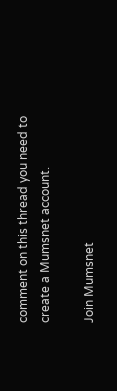comment on this thread you need to create a Mumsnet account.

Join Mumsnet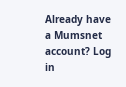Already have a Mumsnet account? Log in